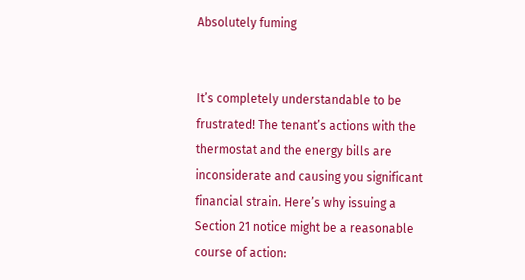Absolutely fuming


It’s completely understandable to be frustrated! The tenant’s actions with the thermostat and the energy bills are inconsiderate and causing you significant financial strain. Here’s why issuing a Section 21 notice might be a reasonable course of action: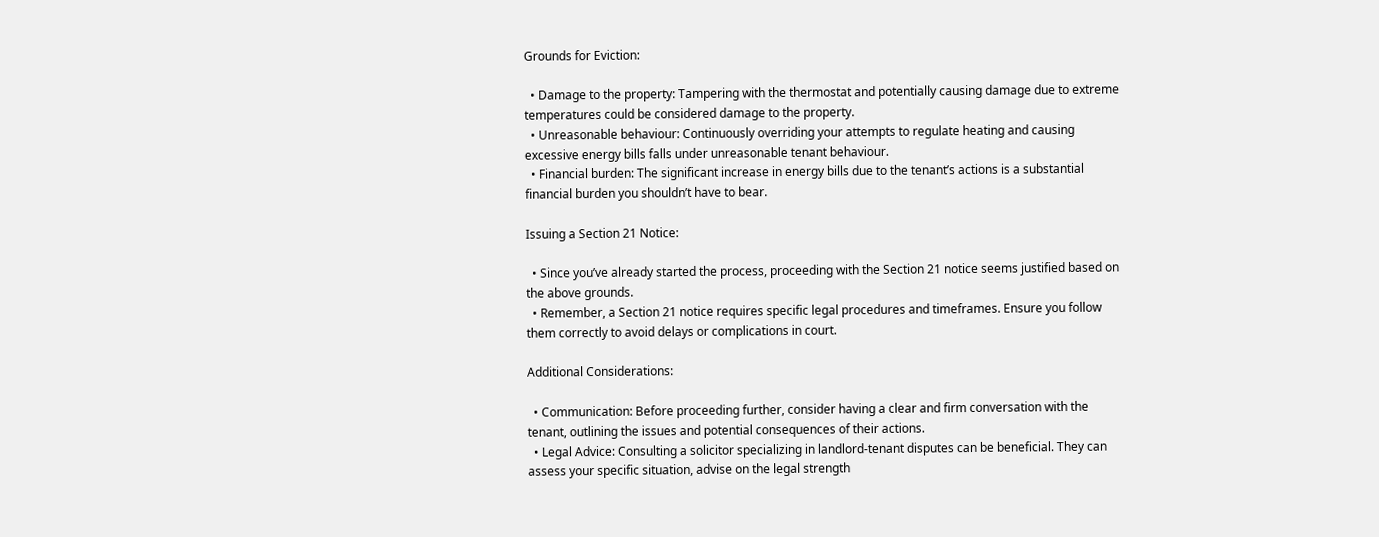Grounds for Eviction:

  • Damage to the property: Tampering with the thermostat and potentially causing damage due to extreme temperatures could be considered damage to the property.
  • Unreasonable behaviour: Continuously overriding your attempts to regulate heating and causing excessive energy bills falls under unreasonable tenant behaviour.
  • Financial burden: The significant increase in energy bills due to the tenant’s actions is a substantial financial burden you shouldn’t have to bear.

Issuing a Section 21 Notice:

  • Since you’ve already started the process, proceeding with the Section 21 notice seems justified based on the above grounds.
  • Remember, a Section 21 notice requires specific legal procedures and timeframes. Ensure you follow them correctly to avoid delays or complications in court.

Additional Considerations:

  • Communication: Before proceeding further, consider having a clear and firm conversation with the tenant, outlining the issues and potential consequences of their actions.
  • Legal Advice: Consulting a solicitor specializing in landlord-tenant disputes can be beneficial. They can assess your specific situation, advise on the legal strength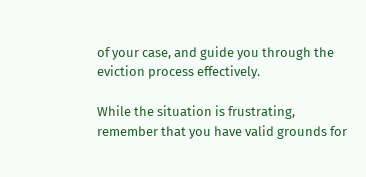of your case, and guide you through the eviction process effectively.

While the situation is frustrating, remember that you have valid grounds for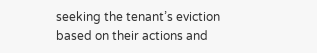seeking the tenant’s eviction based on their actions and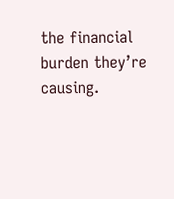the financial burden they’re causing.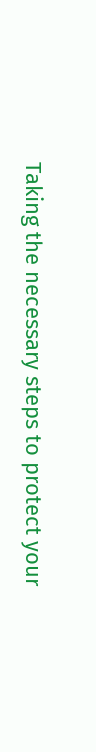Taking the necessary steps to protect your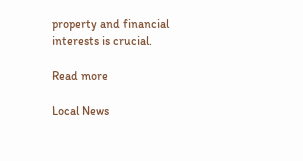property and financial interests is crucial.

Read more

Local News